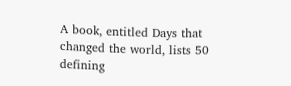A book, entitled Days that changed the world, lists 50 defining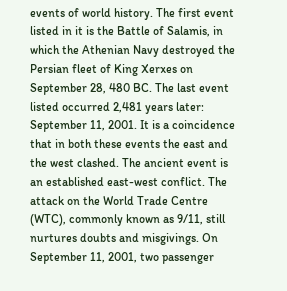events of world history. The first event listed in it is the Battle of Salamis, in which the Athenian Navy destroyed the Persian fleet of King Xerxes on September 28, 480 BC. The last event listed occurred 2,481 years later: September 11, 2001. It is a coincidence that in both these events the east and the west clashed. The ancient event is an established east-west conflict. The attack on the World Trade Centre (WTC), commonly known as 9/11, still nurtures doubts and misgivings. On September 11, 2001, two passenger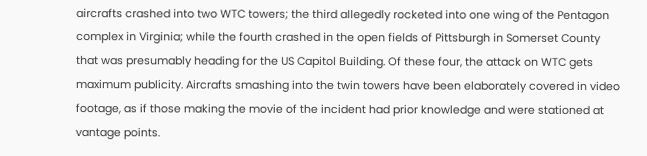aircrafts crashed into two WTC towers; the third allegedly rocketed into one wing of the Pentagon complex in Virginia; while the fourth crashed in the open fields of Pittsburgh in Somerset County that was presumably heading for the US Capitol Building. Of these four, the attack on WTC gets maximum publicity. Aircrafts smashing into the twin towers have been elaborately covered in video footage, as if those making the movie of the incident had prior knowledge and were stationed at vantage points.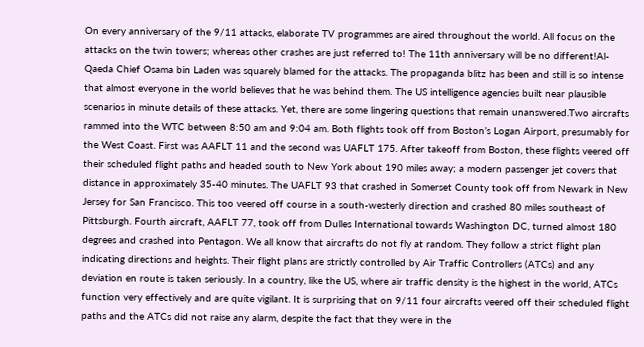On every anniversary of the 9/11 attacks, elaborate TV programmes are aired throughout the world. All focus on the attacks on the twin towers; whereas other crashes are just referred to! The 11th anniversary will be no different!Al-Qaeda Chief Osama bin Laden was squarely blamed for the attacks. The propaganda blitz has been and still is so intense that almost everyone in the world believes that he was behind them. The US intelligence agencies built near plausible scenarios in minute details of these attacks. Yet, there are some lingering questions that remain unanswered.Two aircrafts rammed into the WTC between 8:50 am and 9:04 am. Both flights took off from Boston’s Logan Airport, presumably for the West Coast. First was AAFLT 11 and the second was UAFLT 175. After takeoff from Boston, these flights veered off their scheduled flight paths and headed south to New York about 190 miles away; a modern passenger jet covers that distance in approximately 35-40 minutes. The UAFLT 93 that crashed in Somerset County took off from Newark in New Jersey for San Francisco. This too veered off course in a south-westerly direction and crashed 80 miles southeast of Pittsburgh. Fourth aircraft, AAFLT 77, took off from Dulles International towards Washington DC, turned almost 180 degrees and crashed into Pentagon. We all know that aircrafts do not fly at random. They follow a strict flight plan indicating directions and heights. Their flight plans are strictly controlled by Air Traffic Controllers (ATCs) and any deviation en route is taken seriously. In a country, like the US, where air traffic density is the highest in the world, ATCs function very effectively and are quite vigilant. It is surprising that on 9/11 four aircrafts veered off their scheduled flight paths and the ATCs did not raise any alarm, despite the fact that they were in the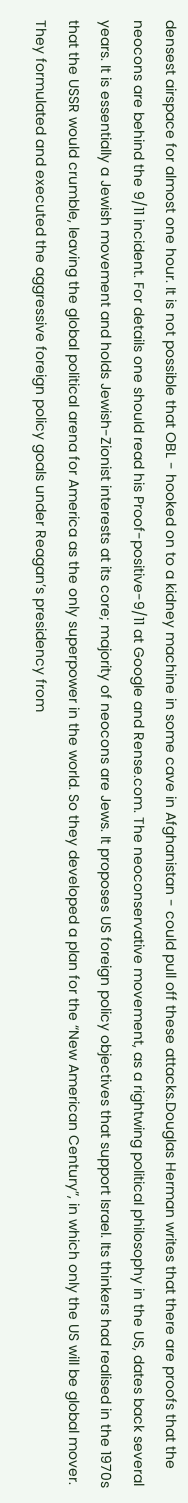densest airspace for almost one hour. It is not possible that OBL - hooked on to a kidney machine in some cave in Afghanistan - could pull off these attacks.Douglas Herman writes that there are proofs that the neocons are behind the 9/11 incident. For details one should read his Proof-positive-9/11 at Google and Rense.com. The neoconservative movement, as a rightwing political philosophy in the US, dates back several years. It is essentially a Jewish movement and holds Jewish-Zionist interests at its core; majority of neocons are Jews. It proposes US foreign policy objectives that support Israel. Its thinkers had realised in the 1970s that the USSR would crumble, leaving the global political arena for America as the only superpower in the world. So they developed a plan for the “New American Century”, in which only the US will be global mover. They formulated and executed the aggressive foreign policy goals under Reagan’s presidency from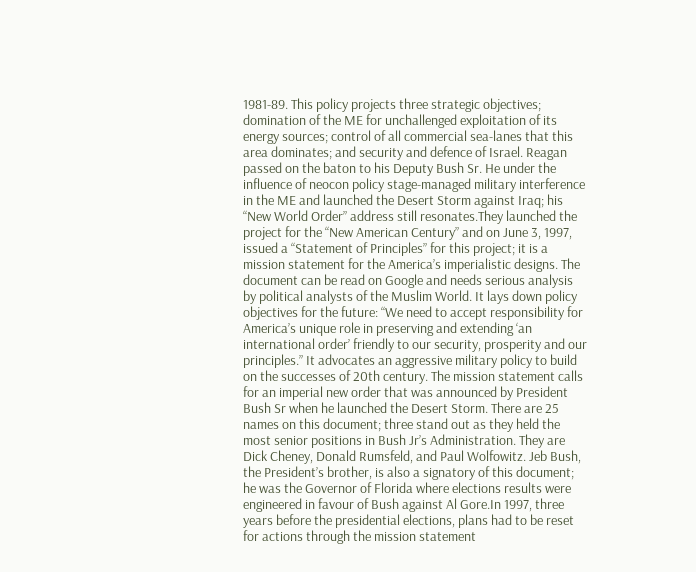1981-89. This policy projects three strategic objectives; domination of the ME for unchallenged exploitation of its energy sources; control of all commercial sea-lanes that this area dominates; and security and defence of Israel. Reagan passed on the baton to his Deputy Bush Sr. He under the influence of neocon policy stage-managed military interference in the ME and launched the Desert Storm against Iraq; his “New World Order” address still resonates.They launched the project for the “New American Century” and on June 3, 1997, issued a “Statement of Principles” for this project; it is a mission statement for the America’s imperialistic designs. The document can be read on Google and needs serious analysis by political analysts of the Muslim World. It lays down policy objectives for the future: “We need to accept responsibility for America’s unique role in preserving and extending ‘an international order’ friendly to our security, prosperity and our principles.” It advocates an aggressive military policy to build on the successes of 20th century. The mission statement calls for an imperial new order that was announced by President Bush Sr when he launched the Desert Storm. There are 25 names on this document; three stand out as they held the most senior positions in Bush Jr’s Administration. They are Dick Cheney, Donald Rumsfeld, and Paul Wolfowitz. Jeb Bush, the President’s brother, is also a signatory of this document; he was the Governor of Florida where elections results were engineered in favour of Bush against Al Gore.In 1997, three years before the presidential elections, plans had to be reset for actions through the mission statement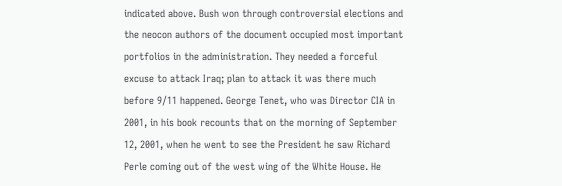indicated above. Bush won through controversial elections and the neocon authors of the document occupied most important portfolios in the administration. They needed a forceful excuse to attack Iraq; plan to attack it was there much before 9/11 happened. George Tenet, who was Director CIA in 2001, in his book recounts that on the morning of September 12, 2001, when he went to see the President he saw Richard Perle coming out of the west wing of the White House. He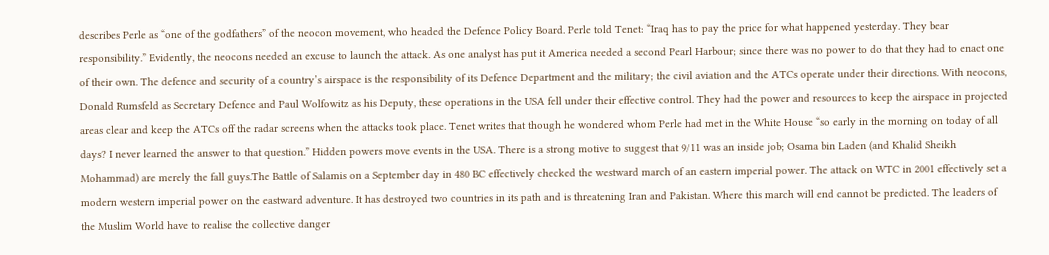describes Perle as “one of the godfathers” of the neocon movement, who headed the Defence Policy Board. Perle told Tenet: “Iraq has to pay the price for what happened yesterday. They bear responsibility.” Evidently, the neocons needed an excuse to launch the attack. As one analyst has put it America needed a second Pearl Harbour; since there was no power to do that they had to enact one of their own. The defence and security of a country’s airspace is the responsibility of its Defence Department and the military; the civil aviation and the ATCs operate under their directions. With neocons, Donald Rumsfeld as Secretary Defence and Paul Wolfowitz as his Deputy, these operations in the USA fell under their effective control. They had the power and resources to keep the airspace in projected areas clear and keep the ATCs off the radar screens when the attacks took place. Tenet writes that though he wondered whom Perle had met in the White House “so early in the morning on today of all days? I never learned the answer to that question.” Hidden powers move events in the USA. There is a strong motive to suggest that 9/11 was an inside job; Osama bin Laden (and Khalid Sheikh Mohammad) are merely the fall guys.The Battle of Salamis on a September day in 480 BC effectively checked the westward march of an eastern imperial power. The attack on WTC in 2001 effectively set a modern western imperial power on the eastward adventure. It has destroyed two countries in its path and is threatening Iran and Pakistan. Where this march will end cannot be predicted. The leaders of the Muslim World have to realise the collective danger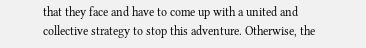that they face and have to come up with a united and collective strategy to stop this adventure. Otherwise, the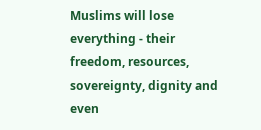Muslims will lose everything - their freedom, resources, sovereignty, dignity and even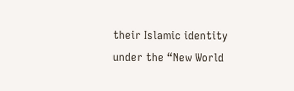their Islamic identity under the “New World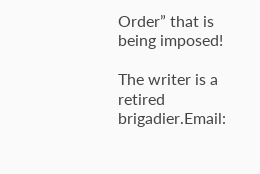Order” that is being imposed!

The writer is a retired brigadier.Email: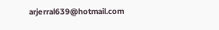arjerral639@hotmail.com